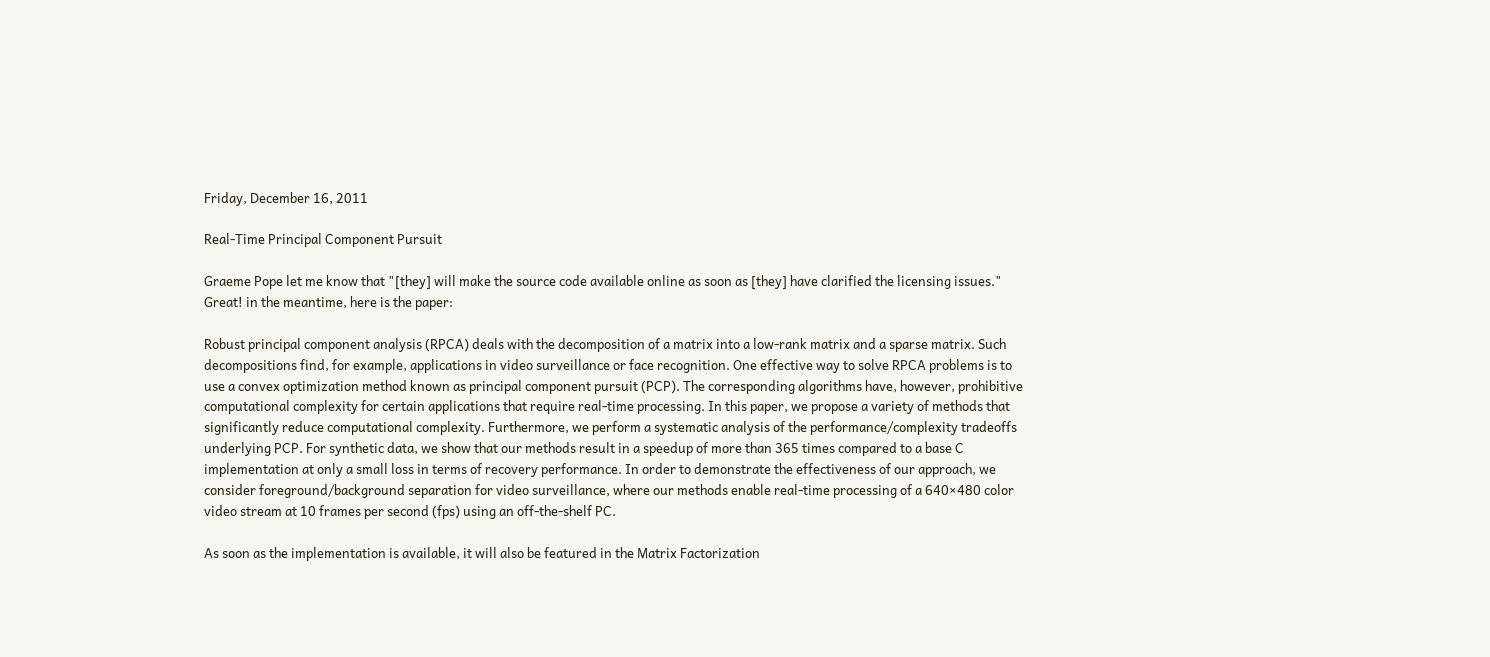Friday, December 16, 2011

Real-Time Principal Component Pursuit

Graeme Pope let me know that "[they] will make the source code available online as soon as [they] have clarified the licensing issues." Great! in the meantime, here is the paper:

Robust principal component analysis (RPCA) deals with the decomposition of a matrix into a low-rank matrix and a sparse matrix. Such decompositions find, for example, applications in video surveillance or face recognition. One effective way to solve RPCA problems is to use a convex optimization method known as principal component pursuit (PCP). The corresponding algorithms have, however, prohibitive computational complexity for certain applications that require real-time processing. In this paper, we propose a variety of methods that significantly reduce computational complexity. Furthermore, we perform a systematic analysis of the performance/complexity tradeoffs underlying PCP. For synthetic data, we show that our methods result in a speedup of more than 365 times compared to a base C implementation at only a small loss in terms of recovery performance. In order to demonstrate the effectiveness of our approach, we consider foreground/background separation for video surveillance, where our methods enable real-time processing of a 640×480 color video stream at 10 frames per second (fps) using an off-the-shelf PC.

As soon as the implementation is available, it will also be featured in the Matrix Factorization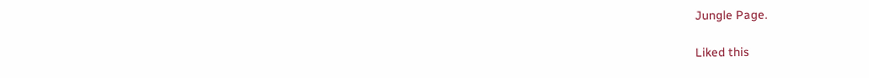Jungle Page.

Liked this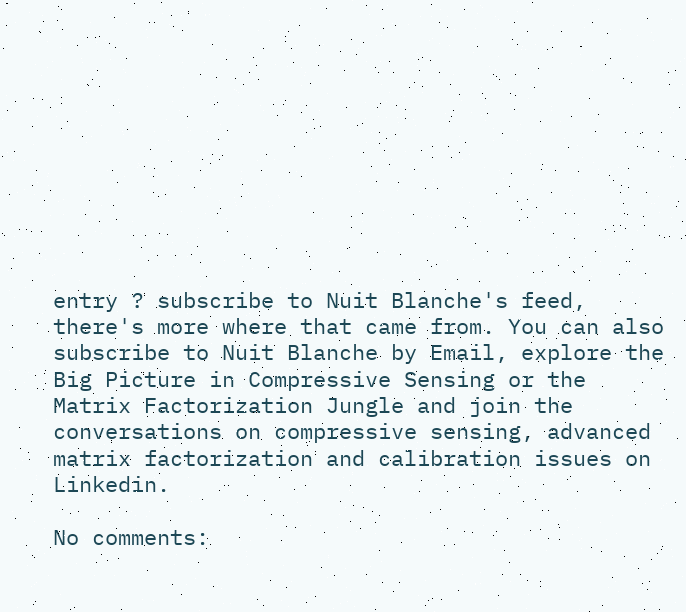entry ? subscribe to Nuit Blanche's feed, there's more where that came from. You can also subscribe to Nuit Blanche by Email, explore the Big Picture in Compressive Sensing or the Matrix Factorization Jungle and join the conversations on compressive sensing, advanced matrix factorization and calibration issues on Linkedin.

No comments: